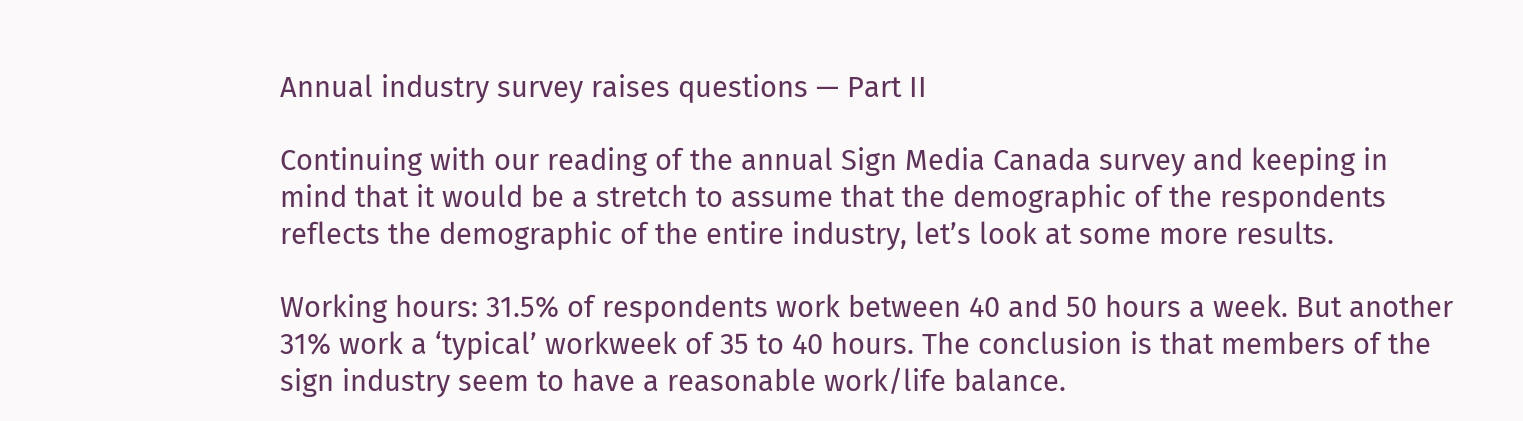Annual industry survey raises questions — Part II

Continuing with our reading of the annual Sign Media Canada survey and keeping in mind that it would be a stretch to assume that the demographic of the respondents reflects the demographic of the entire industry, let’s look at some more results.

Working hours: 31.5% of respondents work between 40 and 50 hours a week. But another 31% work a ‘typical’ workweek of 35 to 40 hours. The conclusion is that members of the sign industry seem to have a reasonable work/life balance.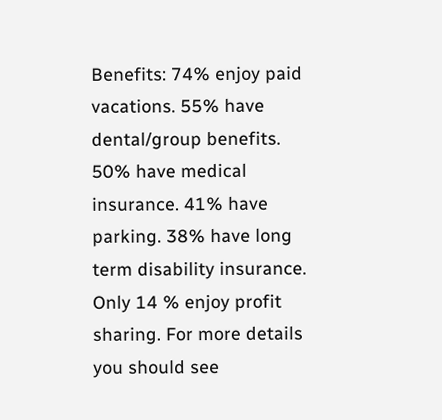Benefits: 74% enjoy paid vacations. 55% have dental/group benefits. 50% have medical insurance. 41% have parking. 38% have long term disability insurance. Only 14 % enjoy profit sharing. For more details you should see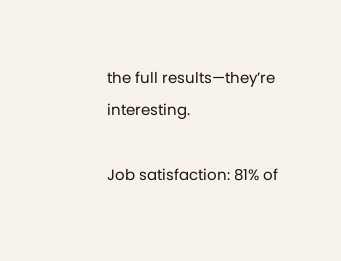the full results—they’re interesting.

Job satisfaction: 81% of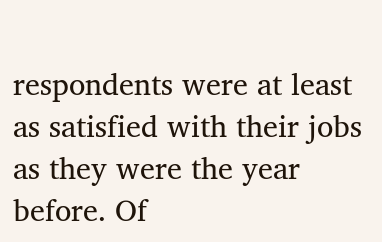respondents were at least as satisfied with their jobs as they were the year before. Of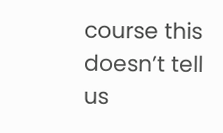course this doesn’t tell us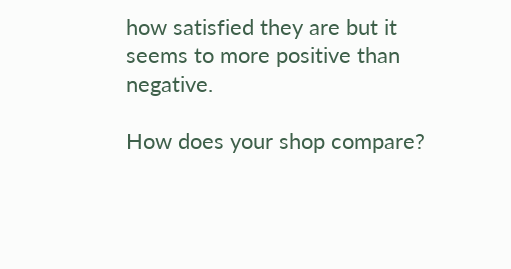how satisfied they are but it seems to more positive than negative.

How does your shop compare?